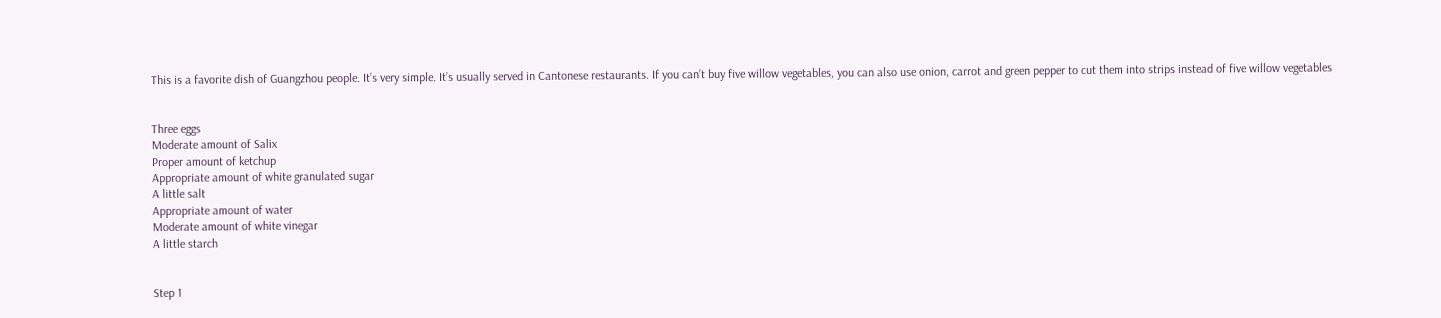This is a favorite dish of Guangzhou people. It’s very simple. It’s usually served in Cantonese restaurants. If you can’t buy five willow vegetables, you can also use onion, carrot and green pepper to cut them into strips instead of five willow vegetables


Three eggs
Moderate amount of Salix
Proper amount of ketchup
Appropriate amount of white granulated sugar
A little salt
Appropriate amount of water
Moderate amount of white vinegar
A little starch


Step 1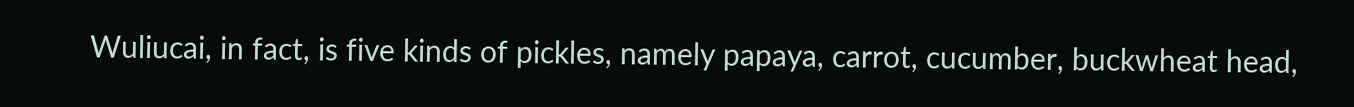Wuliucai, in fact, is five kinds of pickles, namely papaya, carrot, cucumber, buckwheat head,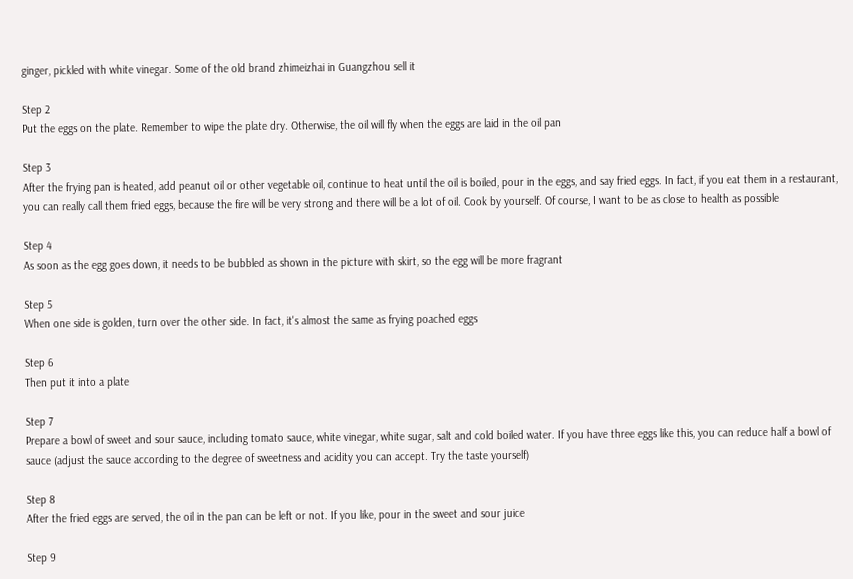ginger, pickled with white vinegar. Some of the old brand zhimeizhai in Guangzhou sell it

Step 2
Put the eggs on the plate. Remember to wipe the plate dry. Otherwise, the oil will fly when the eggs are laid in the oil pan

Step 3
After the frying pan is heated, add peanut oil or other vegetable oil, continue to heat until the oil is boiled, pour in the eggs, and say fried eggs. In fact, if you eat them in a restaurant, you can really call them fried eggs, because the fire will be very strong and there will be a lot of oil. Cook by yourself. Of course, I want to be as close to health as possible

Step 4
As soon as the egg goes down, it needs to be bubbled as shown in the picture with skirt, so the egg will be more fragrant

Step 5
When one side is golden, turn over the other side. In fact, it's almost the same as frying poached eggs

Step 6
Then put it into a plate

Step 7
Prepare a bowl of sweet and sour sauce, including tomato sauce, white vinegar, white sugar, salt and cold boiled water. If you have three eggs like this, you can reduce half a bowl of sauce (adjust the sauce according to the degree of sweetness and acidity you can accept. Try the taste yourself)

Step 8
After the fried eggs are served, the oil in the pan can be left or not. If you like, pour in the sweet and sour juice

Step 9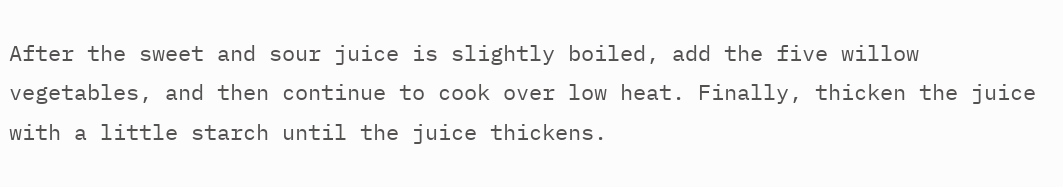After the sweet and sour juice is slightly boiled, add the five willow vegetables, and then continue to cook over low heat. Finally, thicken the juice with a little starch until the juice thickens.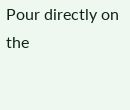Pour directly on the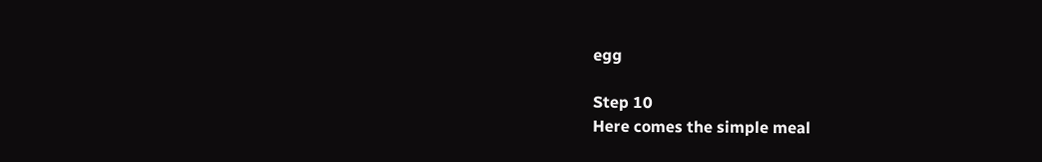egg

Step 10
Here comes the simple meal